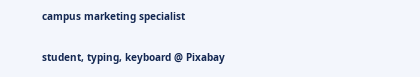campus marketing specialist

student, typing, keyboard @ Pixabay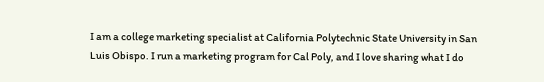I am a college marketing specialist at California Polytechnic State University in San Luis Obispo. I run a marketing program for Cal Poly, and I love sharing what I do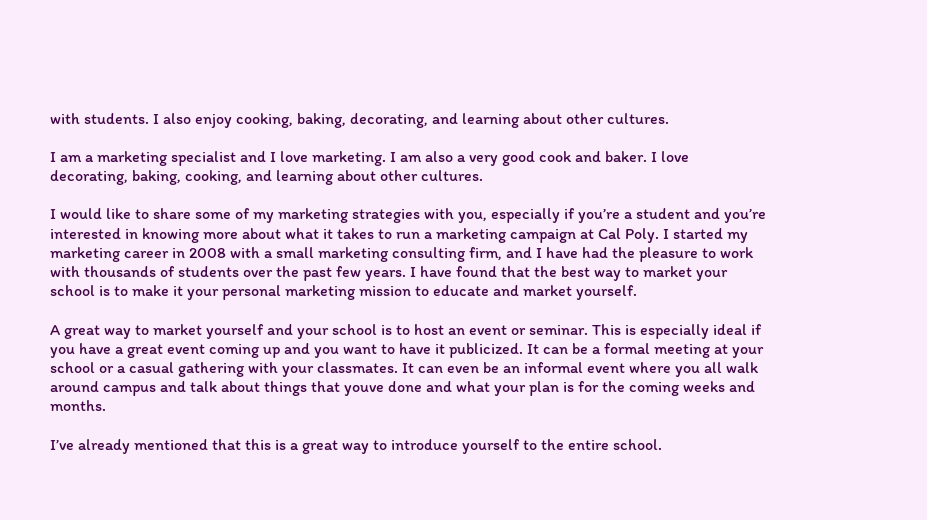with students. I also enjoy cooking, baking, decorating, and learning about other cultures.

I am a marketing specialist and I love marketing. I am also a very good cook and baker. I love decorating, baking, cooking, and learning about other cultures.

I would like to share some of my marketing strategies with you, especially if you’re a student and you’re interested in knowing more about what it takes to run a marketing campaign at Cal Poly. I started my marketing career in 2008 with a small marketing consulting firm, and I have had the pleasure to work with thousands of students over the past few years. I have found that the best way to market your school is to make it your personal marketing mission to educate and market yourself.

A great way to market yourself and your school is to host an event or seminar. This is especially ideal if you have a great event coming up and you want to have it publicized. It can be a formal meeting at your school or a casual gathering with your classmates. It can even be an informal event where you all walk around campus and talk about things that youve done and what your plan is for the coming weeks and months.

I’ve already mentioned that this is a great way to introduce yourself to the entire school.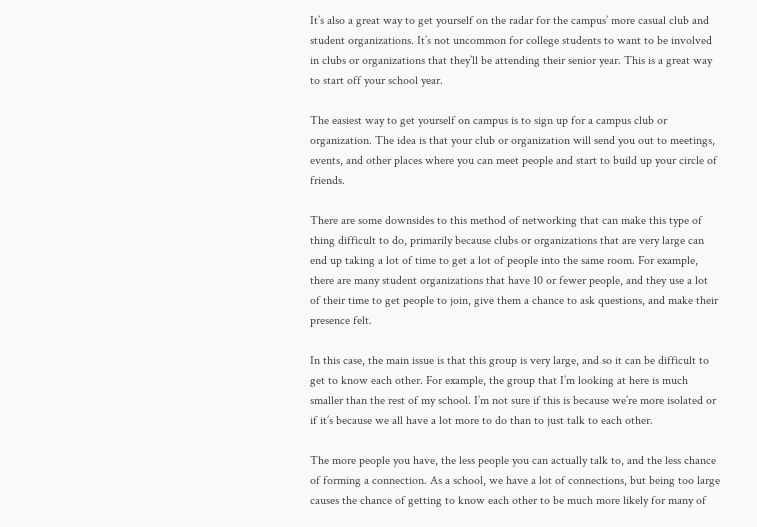It’s also a great way to get yourself on the radar for the campus’ more casual club and student organizations. It’s not uncommon for college students to want to be involved in clubs or organizations that they’ll be attending their senior year. This is a great way to start off your school year.

The easiest way to get yourself on campus is to sign up for a campus club or organization. The idea is that your club or organization will send you out to meetings, events, and other places where you can meet people and start to build up your circle of friends.

There are some downsides to this method of networking that can make this type of thing difficult to do, primarily because clubs or organizations that are very large can end up taking a lot of time to get a lot of people into the same room. For example, there are many student organizations that have 10 or fewer people, and they use a lot of their time to get people to join, give them a chance to ask questions, and make their presence felt.

In this case, the main issue is that this group is very large, and so it can be difficult to get to know each other. For example, the group that I’m looking at here is much smaller than the rest of my school. I’m not sure if this is because we’re more isolated or if it’s because we all have a lot more to do than to just talk to each other.

The more people you have, the less people you can actually talk to, and the less chance of forming a connection. As a school, we have a lot of connections, but being too large causes the chance of getting to know each other to be much more likely for many of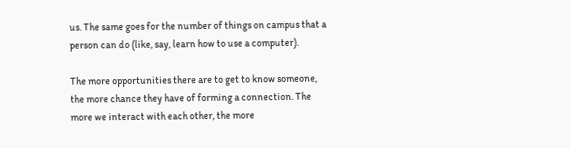us. The same goes for the number of things on campus that a person can do (like, say, learn how to use a computer).

The more opportunities there are to get to know someone, the more chance they have of forming a connection. The more we interact with each other, the more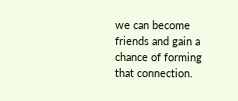we can become friends and gain a chance of forming that connection.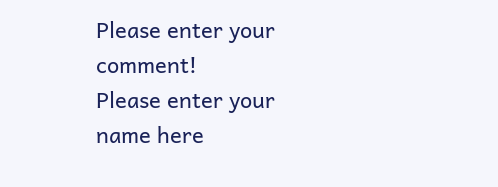Please enter your comment!
Please enter your name here